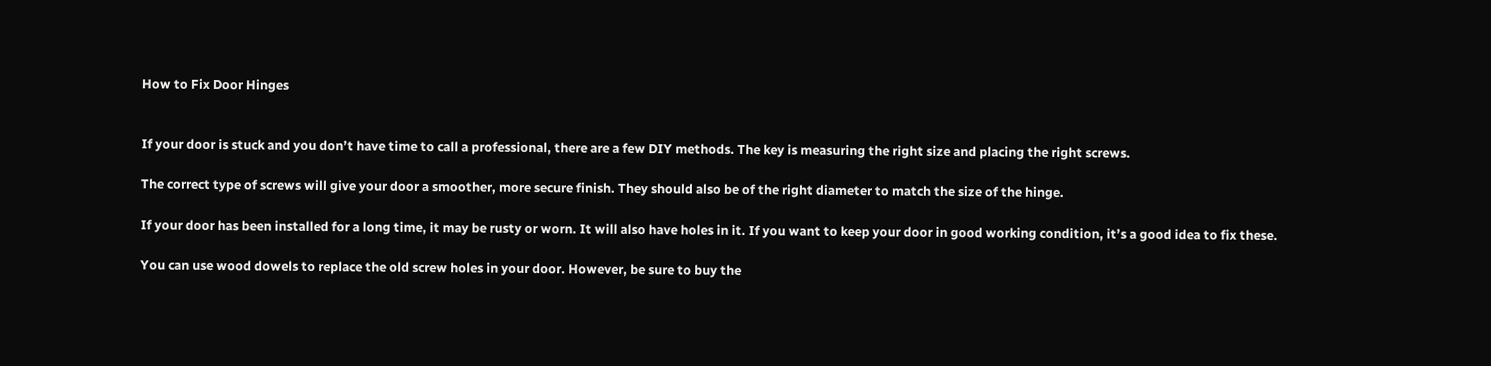How to Fix Door Hinges


If your door is stuck and you don’t have time to call a professional, there are a few DIY methods. The key is measuring the right size and placing the right screws.

The correct type of screws will give your door a smoother, more secure finish. They should also be of the right diameter to match the size of the hinge.

If your door has been installed for a long time, it may be rusty or worn. It will also have holes in it. If you want to keep your door in good working condition, it’s a good idea to fix these.

You can use wood dowels to replace the old screw holes in your door. However, be sure to buy the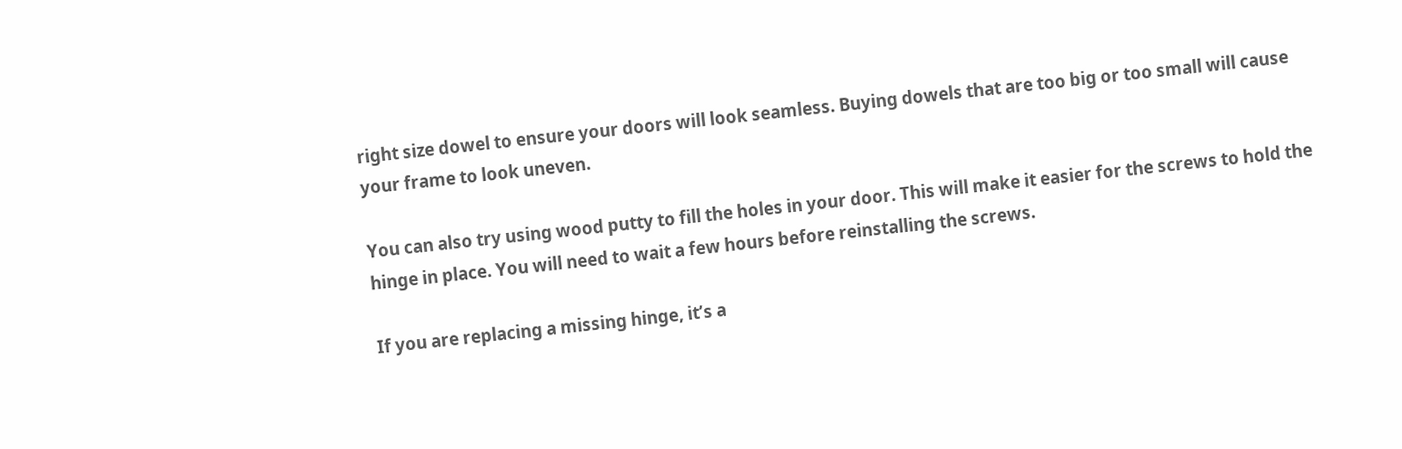right size dowel to ensure your doors will look seamless. Buying dowels that are too big or too small will cause your frame to look uneven.

You can also try using wood putty to fill the holes in your door. This will make it easier for the screws to hold the hinge in place. You will need to wait a few hours before reinstalling the screws.

If you are replacing a missing hinge, it’s a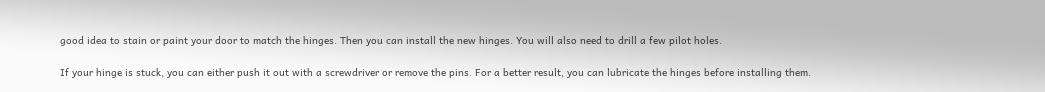good idea to stain or paint your door to match the hinges. Then you can install the new hinges. You will also need to drill a few pilot holes.

If your hinge is stuck, you can either push it out with a screwdriver or remove the pins. For a better result, you can lubricate the hinges before installing them.